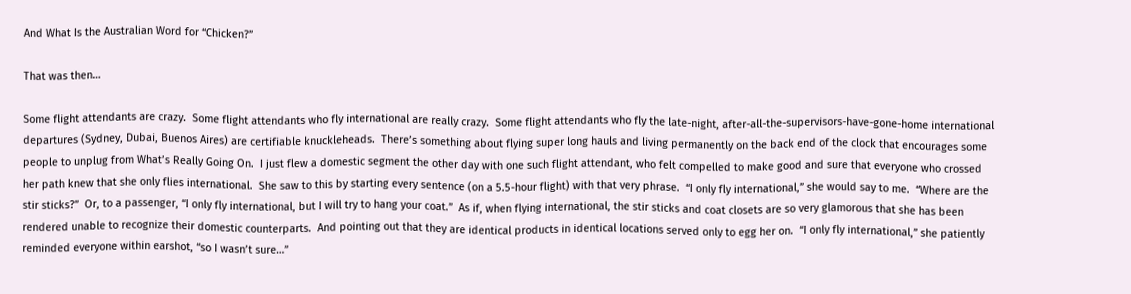And What Is the Australian Word for “Chicken?”

That was then…

Some flight attendants are crazy.  Some flight attendants who fly international are really crazy.  Some flight attendants who fly the late-night, after-all-the-supervisors-have-gone-home international departures (Sydney, Dubai, Buenos Aires) are certifiable knuckleheads.  There’s something about flying super long hauls and living permanently on the back end of the clock that encourages some people to unplug from What’s Really Going On.  I just flew a domestic segment the other day with one such flight attendant, who felt compelled to make good and sure that everyone who crossed her path knew that she only flies international.  She saw to this by starting every sentence (on a 5.5-hour flight) with that very phrase.  “I only fly international,” she would say to me.  “Where are the stir sticks?”  Or, to a passenger, “I only fly international, but I will try to hang your coat.”  As if, when flying international, the stir sticks and coat closets are so very glamorous that she has been rendered unable to recognize their domestic counterparts.  And pointing out that they are identical products in identical locations served only to egg her on.  “I only fly international,” she patiently reminded everyone within earshot, “so I wasn’t sure…”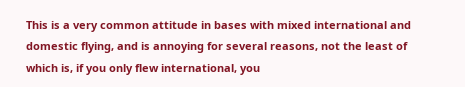This is a very common attitude in bases with mixed international and domestic flying, and is annoying for several reasons, not the least of which is, if you only flew international, you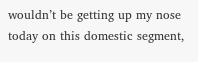wouldn’t be getting up my nose today on this domestic segment,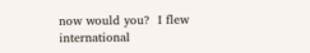now would you?  I flew international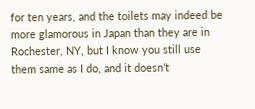for ten years, and the toilets may indeed be more glamorous in Japan than they are in Rochester, NY, but I know you still use them same as I do, and it doesn’t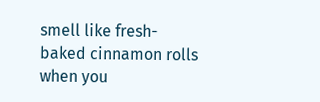smell like fresh-baked cinnamon rolls when you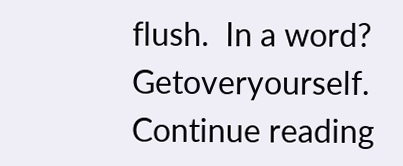flush.  In a word?  Getoveryourself. Continue reading